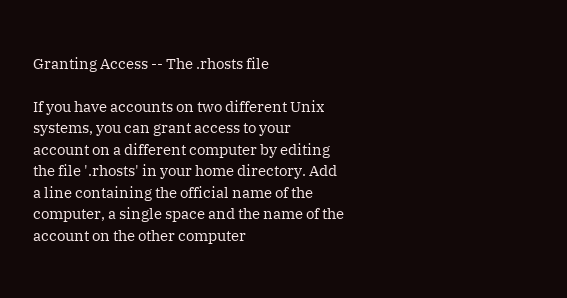Granting Access -- The .rhosts file

If you have accounts on two different Unix systems, you can grant access to your account on a different computer by editing the file '.rhosts' in your home directory. Add a line containing the official name of the computer, a single space and the name of the account on the other computer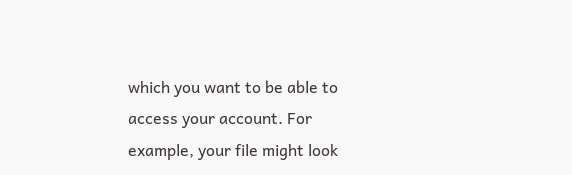which you want to be able to access your account. For example, your file might look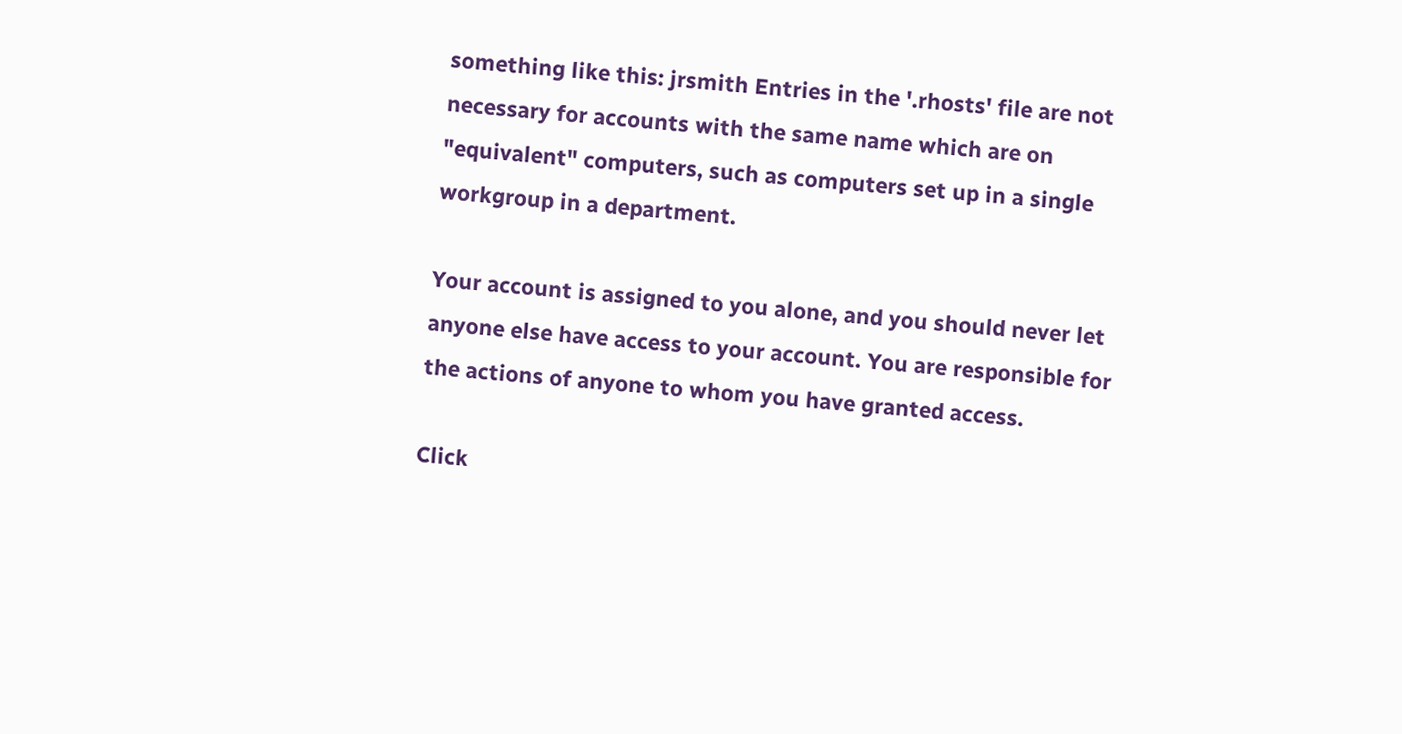something like this: jrsmith Entries in the '.rhosts' file are not necessary for accounts with the same name which are on "equivalent" computers, such as computers set up in a single workgroup in a department.

Your account is assigned to you alone, and you should never let anyone else have access to your account. You are responsible for the actions of anyone to whom you have granted access.

Click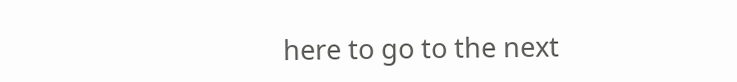here to go to the next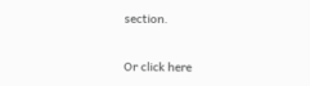section.

Or click here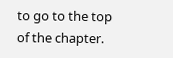to go to the top of the chapter.